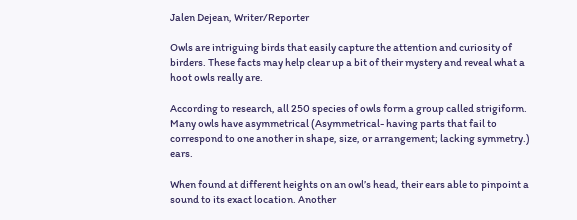Jalen Dejean, Writer/Reporter

Owls are intriguing birds that easily capture the attention and curiosity of birders. These facts may help clear up a bit of their mystery and reveal what a hoot owls really are.

According to research, all 250 species of owls form a group called strigiform. Many owls have asymmetrical (Asymmetrical- having parts that fail to correspond to one another in shape, size, or arrangement; lacking symmetry.) ears.

When found at different heights on an owl’s head, their ears able to pinpoint a sound to its exact location. Another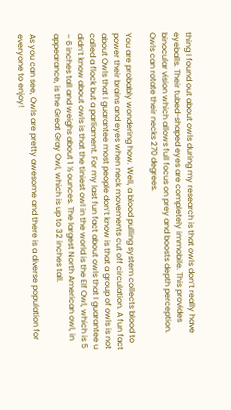thing I found out about owls during my research is that owls don’t really have eyeballs. Their tubed-shaped eyes are completely immobile. This provides binocular vision which allows full focus on prey and boosts depth perception. Owls can rotate their necks 270 degrees.

You are probably wondering how. Well, a blood pulling system collects blood to power their brains and eyes when neck movements cut off circulation. A fun fact about Owls that I guarantee most people don’t know is that a group of owls is not called a flock but a parliament. For my last fun fact about owls that I guarantee u didn’t know about owls is that the tiniest owl in the world is the Elf Owl, which is 5 – 6 inches tall and weighs about 1 ½ ounces. The largest North American owl, in appearance, is the Great Gray Owl, which is up to 32 inches tall.

As you can see, Owls are pretty awesome and there is a diverse population for everyone to enjoy!